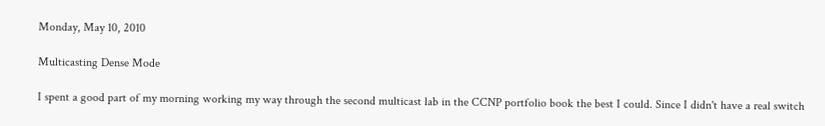Monday, May 10, 2010

Multicasting Dense Mode

I spent a good part of my morning working my way through the second multicast lab in the CCNP portfolio book the best I could. Since I didn't have a real switch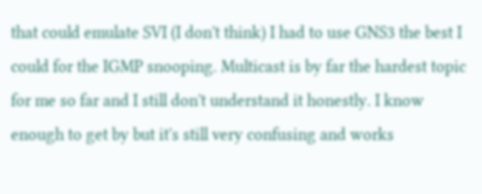that could emulate SVI (I don't think) I had to use GNS3 the best I could for the IGMP snooping. Multicast is by far the hardest topic for me so far and I still don't understand it honestly. I know enough to get by but it's still very confusing and works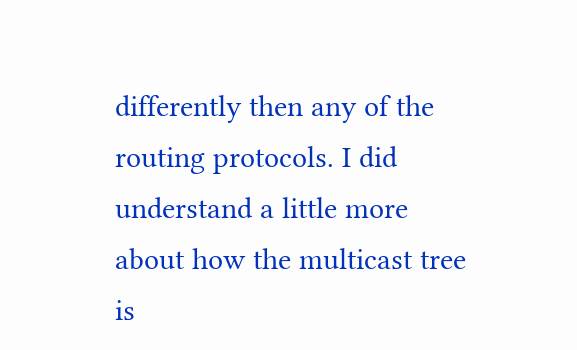differently then any of the routing protocols. I did understand a little more about how the multicast tree is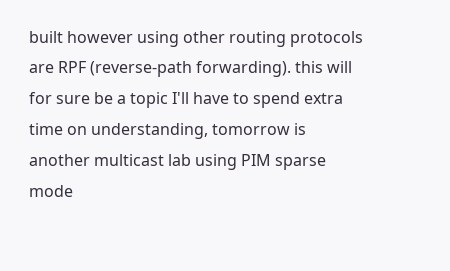built however using other routing protocols are RPF (reverse-path forwarding). this will for sure be a topic I'll have to spend extra time on understanding, tomorrow is another multicast lab using PIM sparse mode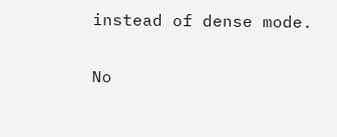instead of dense mode.

No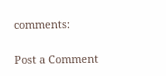comments:

Post a Comment